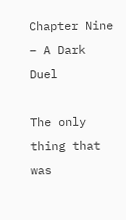Chapter Nine – A Dark Duel

The only thing that was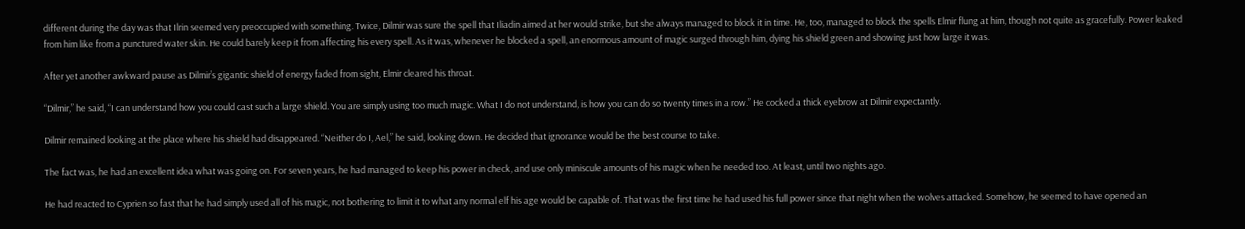different during the day was that Ilrin seemed very preoccupied with something. Twice, Dilmir was sure the spell that Iliadin aimed at her would strike, but she always managed to block it in time. He, too, managed to block the spells Elmir flung at him, though not quite as gracefully. Power leaked from him like from a punctured water skin. He could barely keep it from affecting his every spell. As it was, whenever he blocked a spell, an enormous amount of magic surged through him, dying his shield green and showing just how large it was.

After yet another awkward pause as Dilmir’s gigantic shield of energy faded from sight, Elmir cleared his throat.

“Dilmir,” he said, “I can understand how you could cast such a large shield. You are simply using too much magic. What I do not understand, is how you can do so twenty times in a row.” He cocked a thick eyebrow at Dilmir expectantly.

Dilmir remained looking at the place where his shield had disappeared. “Neither do I, Ael,” he said, looking down. He decided that ignorance would be the best course to take.

The fact was, he had an excellent idea what was going on. For seven years, he had managed to keep his power in check, and use only miniscule amounts of his magic when he needed too. At least, until two nights ago.

He had reacted to Cyprien so fast that he had simply used all of his magic, not bothering to limit it to what any normal elf his age would be capable of. That was the first time he had used his full power since that night when the wolves attacked. Somehow, he seemed to have opened an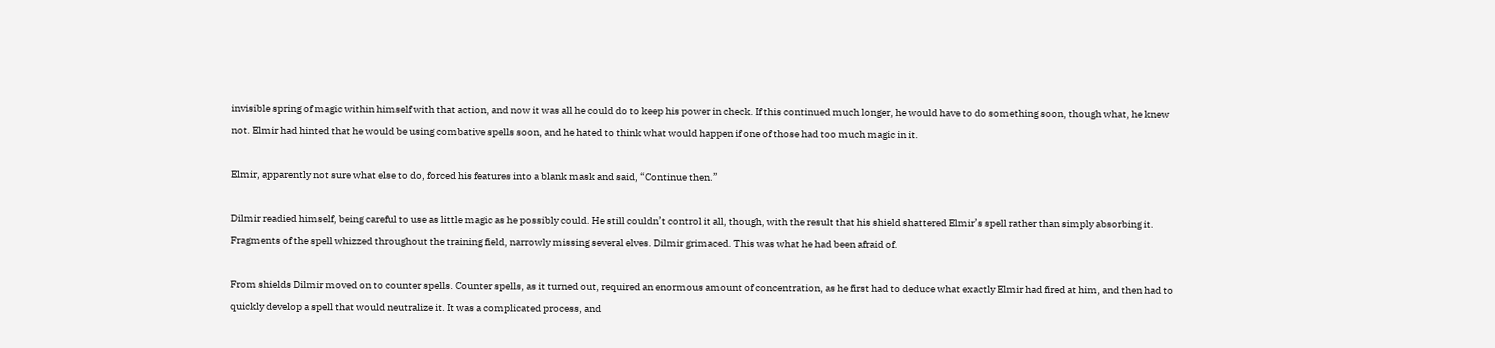invisible spring of magic within himself with that action, and now it was all he could do to keep his power in check. If this continued much longer, he would have to do something soon, though what, he knew not. Elmir had hinted that he would be using combative spells soon, and he hated to think what would happen if one of those had too much magic in it.

Elmir, apparently not sure what else to do, forced his features into a blank mask and said, “Continue then.”

Dilmir readied himself, being careful to use as little magic as he possibly could. He still couldn’t control it all, though, with the result that his shield shattered Elmir’s spell rather than simply absorbing it. Fragments of the spell whizzed throughout the training field, narrowly missing several elves. Dilmir grimaced. This was what he had been afraid of.

From shields Dilmir moved on to counter spells. Counter spells, as it turned out, required an enormous amount of concentration, as he first had to deduce what exactly Elmir had fired at him, and then had to quickly develop a spell that would neutralize it. It was a complicated process, and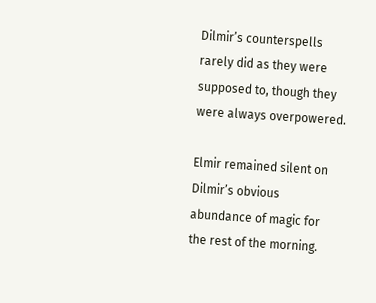Dilmir’s counterspells rarely did as they were supposed to, though they were always overpowered.

Elmir remained silent on Dilmir’s obvious abundance of magic for the rest of the morning.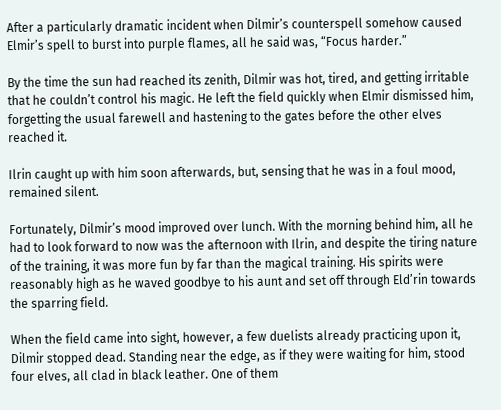After a particularly dramatic incident when Dilmir’s counterspell somehow caused Elmir’s spell to burst into purple flames, all he said was, “Focus harder.”

By the time the sun had reached its zenith, Dilmir was hot, tired, and getting irritable that he couldn’t control his magic. He left the field quickly when Elmir dismissed him, forgetting the usual farewell and hastening to the gates before the other elves reached it.

Ilrin caught up with him soon afterwards, but, sensing that he was in a foul mood, remained silent.

Fortunately, Dilmir’s mood improved over lunch. With the morning behind him, all he had to look forward to now was the afternoon with Ilrin, and despite the tiring nature of the training, it was more fun by far than the magical training. His spirits were reasonably high as he waved goodbye to his aunt and set off through Eld’rin towards the sparring field.

When the field came into sight, however, a few duelists already practicing upon it, Dilmir stopped dead. Standing near the edge, as if they were waiting for him, stood four elves, all clad in black leather. One of them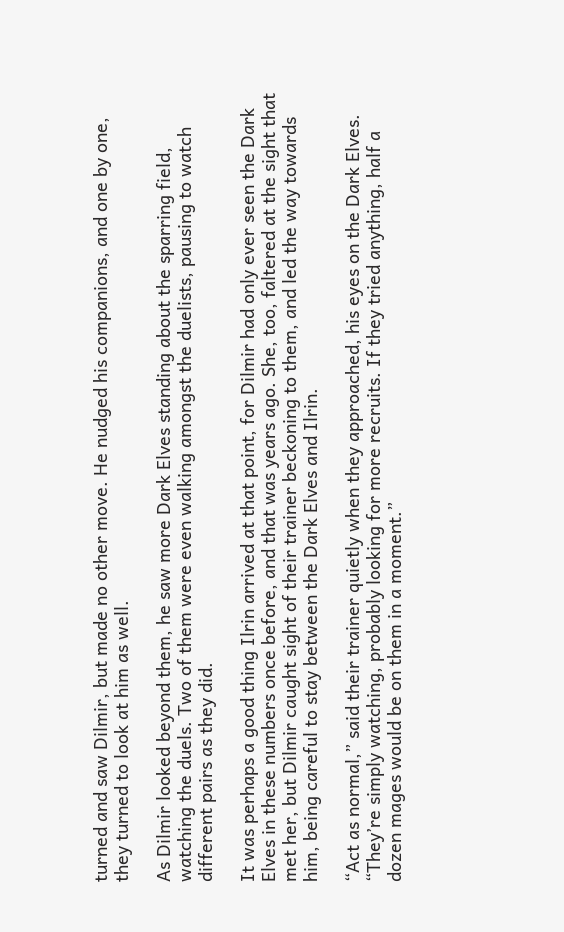turned and saw Dilmir, but made no other move. He nudged his companions, and one by one, they turned to look at him as well.

As Dilmir looked beyond them, he saw more Dark Elves standing about the sparring field, watching the duels. Two of them were even walking amongst the duelists, pausing to watch different pairs as they did.

It was perhaps a good thing Ilrin arrived at that point, for Dilmir had only ever seen the Dark Elves in these numbers once before, and that was years ago. She, too, faltered at the sight that met her, but Dilmir caught sight of their trainer beckoning to them, and led the way towards him, being careful to stay between the Dark Elves and Ilrin.

“Act as normal,” said their trainer quietly when they approached, his eyes on the Dark Elves. “They’re simply watching, probably looking for more recruits. If they tried anything, half a dozen mages would be on them in a moment.”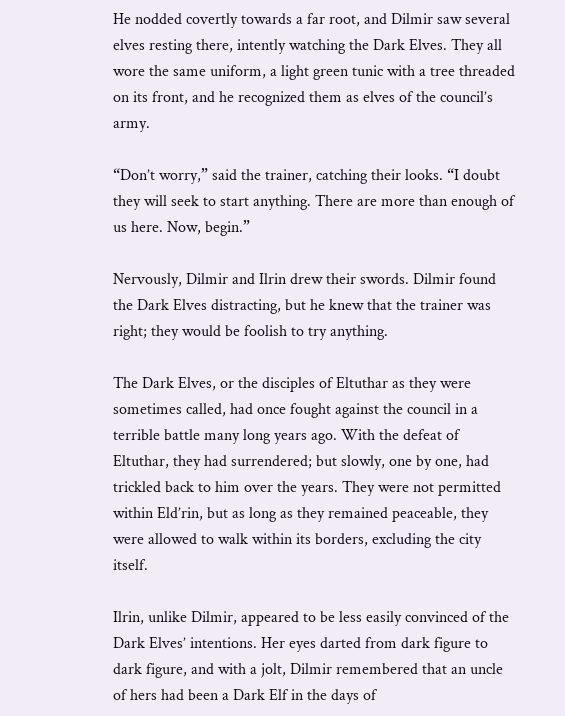He nodded covertly towards a far root, and Dilmir saw several elves resting there, intently watching the Dark Elves. They all wore the same uniform, a light green tunic with a tree threaded on its front, and he recognized them as elves of the council’s army.

“Don’t worry,” said the trainer, catching their looks. “I doubt they will seek to start anything. There are more than enough of us here. Now, begin.”

Nervously, Dilmir and Ilrin drew their swords. Dilmir found the Dark Elves distracting, but he knew that the trainer was right; they would be foolish to try anything.

The Dark Elves, or the disciples of Eltuthar as they were sometimes called, had once fought against the council in a terrible battle many long years ago. With the defeat of Eltuthar, they had surrendered; but slowly, one by one, had trickled back to him over the years. They were not permitted within Eld’rin, but as long as they remained peaceable, they were allowed to walk within its borders, excluding the city itself.

Ilrin, unlike Dilmir, appeared to be less easily convinced of the Dark Elves’ intentions. Her eyes darted from dark figure to dark figure, and with a jolt, Dilmir remembered that an uncle of hers had been a Dark Elf in the days of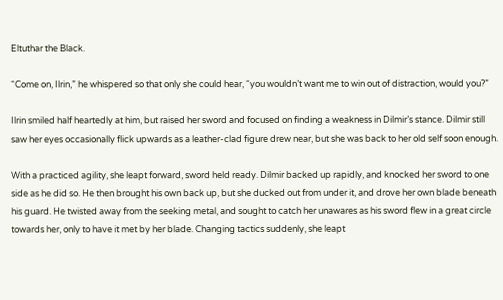Eltuthar the Black.

“Come on, Ilrin,” he whispered so that only she could hear, “you wouldn’t want me to win out of distraction, would you?”

Ilrin smiled half heartedly at him, but raised her sword and focused on finding a weakness in Dilmir’s stance. Dilmir still saw her eyes occasionally flick upwards as a leather-clad figure drew near, but she was back to her old self soon enough.

With a practiced agility, she leapt forward, sword held ready. Dilmir backed up rapidly, and knocked her sword to one side as he did so. He then brought his own back up, but she ducked out from under it, and drove her own blade beneath his guard. He twisted away from the seeking metal, and sought to catch her unawares as his sword flew in a great circle towards her, only to have it met by her blade. Changing tactics suddenly, she leapt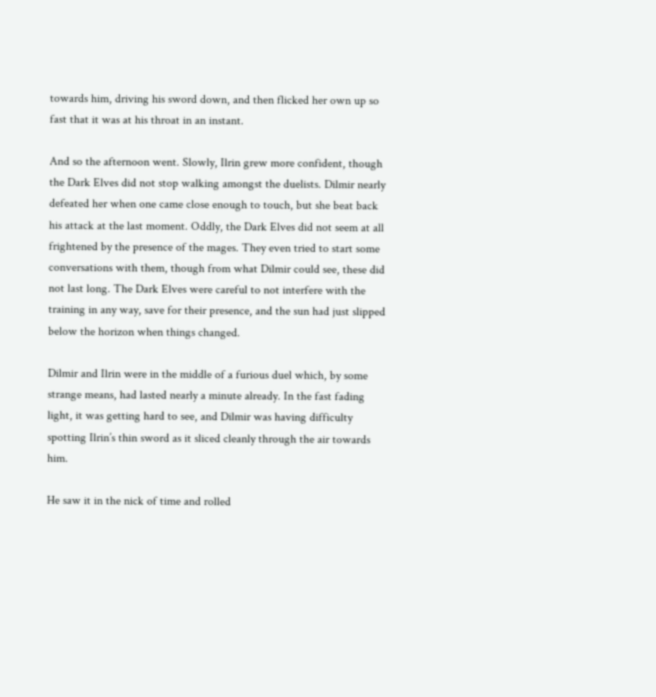towards him, driving his sword down, and then flicked her own up so fast that it was at his throat in an instant.

And so the afternoon went. Slowly, Ilrin grew more confident, though the Dark Elves did not stop walking amongst the duelists. Dilmir nearly defeated her when one came close enough to touch, but she beat back his attack at the last moment. Oddly, the Dark Elves did not seem at all frightened by the presence of the mages. They even tried to start some conversations with them, though from what Dilmir could see, these did not last long. The Dark Elves were careful to not interfere with the training in any way, save for their presence, and the sun had just slipped below the horizon when things changed.

Dilmir and Ilrin were in the middle of a furious duel which, by some strange means, had lasted nearly a minute already. In the fast fading light, it was getting hard to see, and Dilmir was having difficulty spotting Ilrin’s thin sword as it sliced cleanly through the air towards him.

He saw it in the nick of time and rolled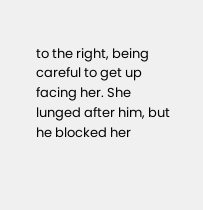to the right, being careful to get up facing her. She lunged after him, but he blocked her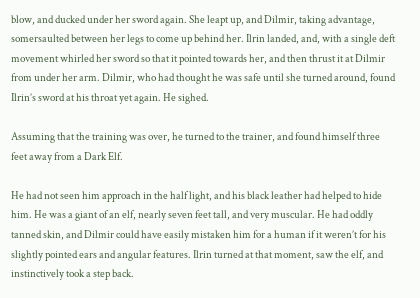blow, and ducked under her sword again. She leapt up, and Dilmir, taking advantage, somersaulted between her legs to come up behind her. Ilrin landed, and, with a single deft movement whirled her sword so that it pointed towards her, and then thrust it at Dilmir from under her arm. Dilmir, who had thought he was safe until she turned around, found Ilrin’s sword at his throat yet again. He sighed.

Assuming that the training was over, he turned to the trainer, and found himself three feet away from a Dark Elf.

He had not seen him approach in the half light, and his black leather had helped to hide him. He was a giant of an elf, nearly seven feet tall, and very muscular. He had oddly tanned skin, and Dilmir could have easily mistaken him for a human if it weren’t for his slightly pointed ears and angular features. Ilrin turned at that moment, saw the elf, and instinctively took a step back.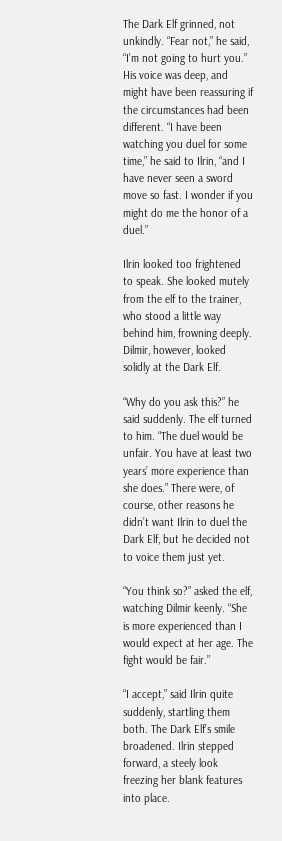The Dark Elf grinned, not unkindly. “Fear not,” he said, “I’m not going to hurt you.” His voice was deep, and might have been reassuring if the circumstances had been different. “I have been watching you duel for some time,” he said to Ilrin, “and I have never seen a sword move so fast. I wonder if you might do me the honor of a duel.”

Ilrin looked too frightened to speak. She looked mutely from the elf to the trainer, who stood a little way behind him, frowning deeply. Dilmir, however, looked solidly at the Dark Elf.

“Why do you ask this?” he said suddenly. The elf turned to him. “The duel would be unfair. You have at least two years’ more experience than she does.” There were, of course, other reasons he didn’t want Ilrin to duel the Dark Elf, but he decided not to voice them just yet.

“You think so?” asked the elf, watching Dilmir keenly. “She is more experienced than I would expect at her age. The fight would be fair.”

“I accept,” said Ilrin quite suddenly, startling them both. The Dark Elf’s smile broadened. Ilrin stepped forward, a steely look freezing her blank features into place.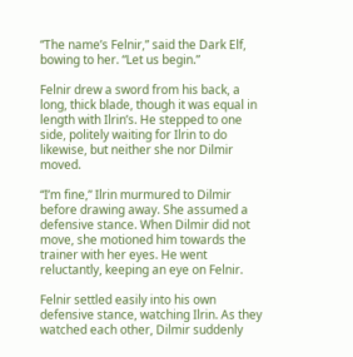“The name’s Felnir,” said the Dark Elf, bowing to her. “Let us begin.”

Felnir drew a sword from his back, a long, thick blade, though it was equal in length with Ilrin’s. He stepped to one side, politely waiting for Ilrin to do likewise, but neither she nor Dilmir moved.

“I’m fine,” Ilrin murmured to Dilmir before drawing away. She assumed a defensive stance. When Dilmir did not move, she motioned him towards the trainer with her eyes. He went reluctantly, keeping an eye on Felnir.

Felnir settled easily into his own defensive stance, watching Ilrin. As they watched each other, Dilmir suddenly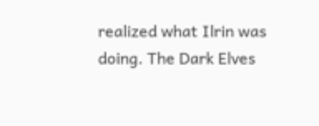realized what Ilrin was doing. The Dark Elves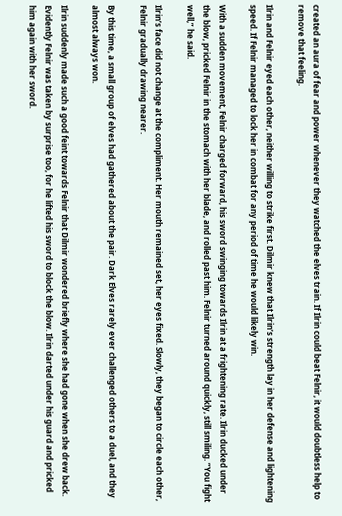created an aura of fear and power whenever they watched the elves train. If Ilrin could beat Felnir, it would doubtless help to remove that feeling.

Ilrin and Felnir eyed each other, neither willing to strike first. Dilmir knew that Ilrin’s strength lay in her defense and lightening speed. If Felnir managed to lock her in combat for any period of time he would likely win.

With a sudden movement, Felnir charged forward, his sword swinging towards Ilrin at a frightening rate. Ilrin ducked under the blow, pricked Felnir in the stomach with her blade, and rolled past him. Felnir turned around quickly, still smiling. “You fight well,” he said.

Ilrin’s face did not change at the compliment. Her mouth remained set, her eyes fixed. Slowly, they began to circle each other, Felnir gradually drawing nearer.

By this time, a small group of elves had gathered about the pair. Dark Elves rarely ever challenged others to a duel, and they almost always won.

Ilrin suddenly made such a good feint towards Felnir that Dilmir wondered briefly where she had gone when she drew back. Evidently Felnir was taken by surprise too, for he lifted his sword to block the blow. Ilrin darted under his guard and pricked him again with her sword.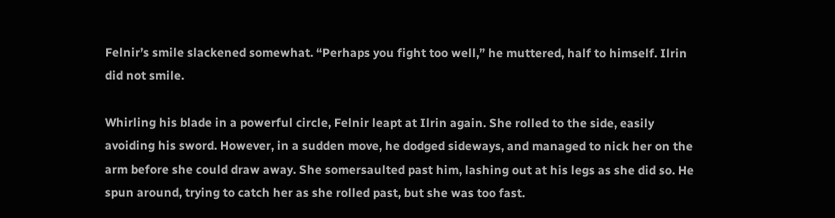Felnir’s smile slackened somewhat. “Perhaps you fight too well,” he muttered, half to himself. Ilrin did not smile.

Whirling his blade in a powerful circle, Felnir leapt at Ilrin again. She rolled to the side, easily avoiding his sword. However, in a sudden move, he dodged sideways, and managed to nick her on the arm before she could draw away. She somersaulted past him, lashing out at his legs as she did so. He spun around, trying to catch her as she rolled past, but she was too fast.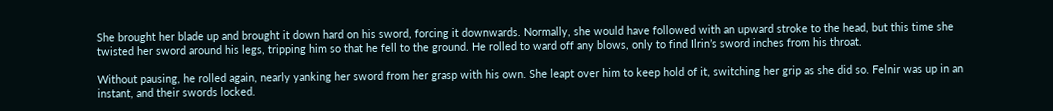She brought her blade up and brought it down hard on his sword, forcing it downwards. Normally, she would have followed with an upward stroke to the head, but this time she twisted her sword around his legs, tripping him so that he fell to the ground. He rolled to ward off any blows, only to find Ilrin’s sword inches from his throat.

Without pausing, he rolled again, nearly yanking her sword from her grasp with his own. She leapt over him to keep hold of it, switching her grip as she did so. Felnir was up in an instant, and their swords locked.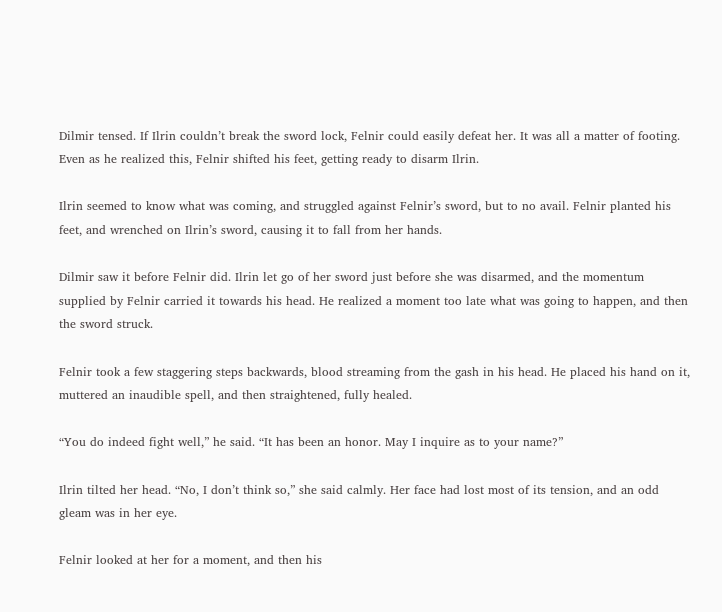Dilmir tensed. If Ilrin couldn’t break the sword lock, Felnir could easily defeat her. It was all a matter of footing. Even as he realized this, Felnir shifted his feet, getting ready to disarm Ilrin.

Ilrin seemed to know what was coming, and struggled against Felnir’s sword, but to no avail. Felnir planted his feet, and wrenched on Ilrin’s sword, causing it to fall from her hands.

Dilmir saw it before Felnir did. Ilrin let go of her sword just before she was disarmed, and the momentum supplied by Felnir carried it towards his head. He realized a moment too late what was going to happen, and then the sword struck.

Felnir took a few staggering steps backwards, blood streaming from the gash in his head. He placed his hand on it, muttered an inaudible spell, and then straightened, fully healed.

“You do indeed fight well,” he said. “It has been an honor. May I inquire as to your name?”

Ilrin tilted her head. “No, I don’t think so,” she said calmly. Her face had lost most of its tension, and an odd gleam was in her eye.

Felnir looked at her for a moment, and then his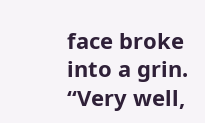face broke into a grin. “Very well,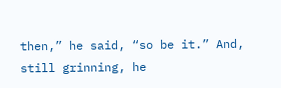then,” he said, “so be it.” And, still grinning, he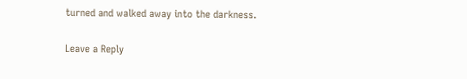turned and walked away into the darkness.

Leave a Reply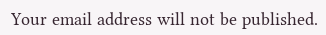Your email address will not be published.